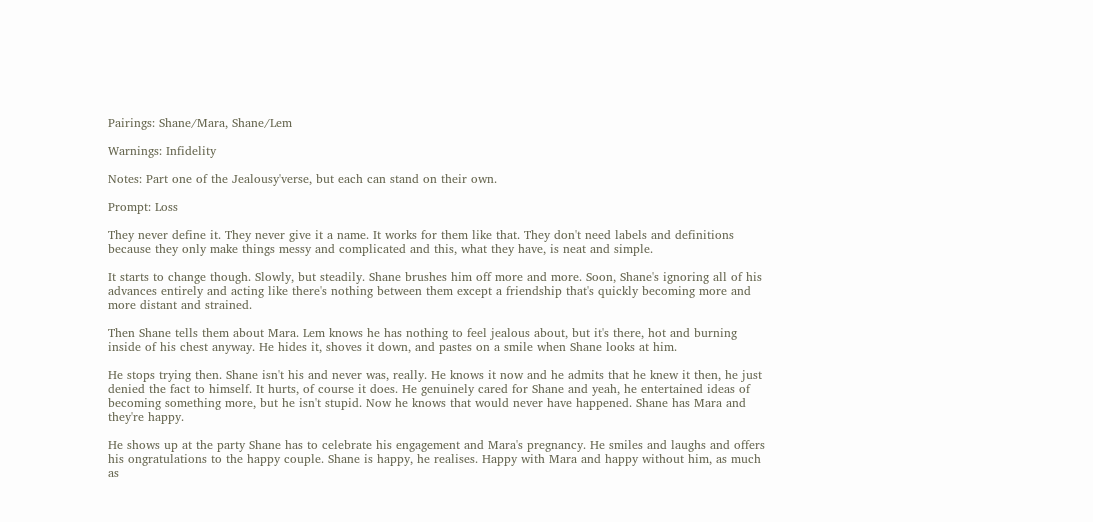Pairings: Shane/Mara, Shane/Lem

Warnings: Infidelity

Notes: Part one of the Jealousy'verse, but each can stand on their own.

Prompt: Loss

They never define it. They never give it a name. It works for them like that. They don't need labels and definitions because they only make things messy and complicated and this, what they have, is neat and simple.

It starts to change though. Slowly, but steadily. Shane brushes him off more and more. Soon, Shane's ignoring all of his advances entirely and acting like there's nothing between them except a friendship that's quickly becoming more and more distant and strained.

Then Shane tells them about Mara. Lem knows he has nothing to feel jealous about, but it's there, hot and burning inside of his chest anyway. He hides it, shoves it down, and pastes on a smile when Shane looks at him.

He stops trying then. Shane isn't his and never was, really. He knows it now and he admits that he knew it then, he just denied the fact to himself. It hurts, of course it does. He genuinely cared for Shane and yeah, he entertained ideas of becoming something more, but he isn't stupid. Now he knows that would never have happened. Shane has Mara and they're happy.

He shows up at the party Shane has to celebrate his engagement and Mara's pregnancy. He smiles and laughs and offers his ongratulations to the happy couple. Shane is happy, he realises. Happy with Mara and happy without him, as much as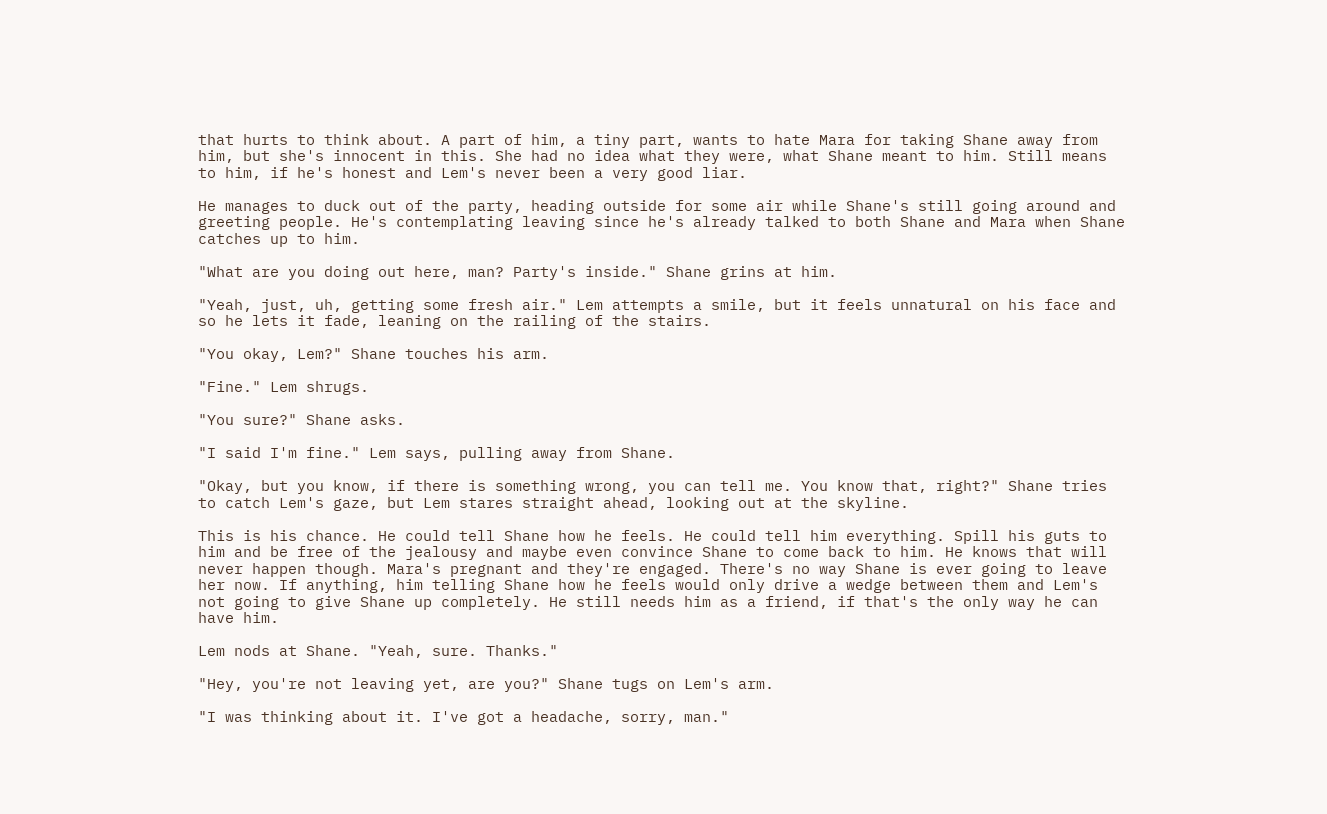that hurts to think about. A part of him, a tiny part, wants to hate Mara for taking Shane away from him, but she's innocent in this. She had no idea what they were, what Shane meant to him. Still means to him, if he's honest and Lem's never been a very good liar.

He manages to duck out of the party, heading outside for some air while Shane's still going around and greeting people. He's contemplating leaving since he's already talked to both Shane and Mara when Shane catches up to him.

"What are you doing out here, man? Party's inside." Shane grins at him.

"Yeah, just, uh, getting some fresh air." Lem attempts a smile, but it feels unnatural on his face and so he lets it fade, leaning on the railing of the stairs.

"You okay, Lem?" Shane touches his arm.

"Fine." Lem shrugs.

"You sure?" Shane asks.

"I said I'm fine." Lem says, pulling away from Shane.

"Okay, but you know, if there is something wrong, you can tell me. You know that, right?" Shane tries to catch Lem's gaze, but Lem stares straight ahead, looking out at the skyline.

This is his chance. He could tell Shane how he feels. He could tell him everything. Spill his guts to him and be free of the jealousy and maybe even convince Shane to come back to him. He knows that will never happen though. Mara's pregnant and they're engaged. There's no way Shane is ever going to leave her now. If anything, him telling Shane how he feels would only drive a wedge between them and Lem's not going to give Shane up completely. He still needs him as a friend, if that's the only way he can have him.

Lem nods at Shane. "Yeah, sure. Thanks."

"Hey, you're not leaving yet, are you?" Shane tugs on Lem's arm.

"I was thinking about it. I've got a headache, sorry, man."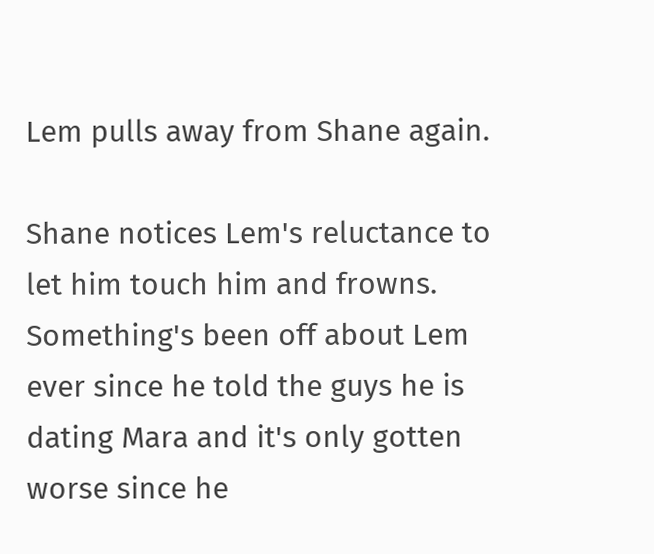Lem pulls away from Shane again.

Shane notices Lem's reluctance to let him touch him and frowns. Something's been off about Lem ever since he told the guys he is dating Mara and it's only gotten worse since he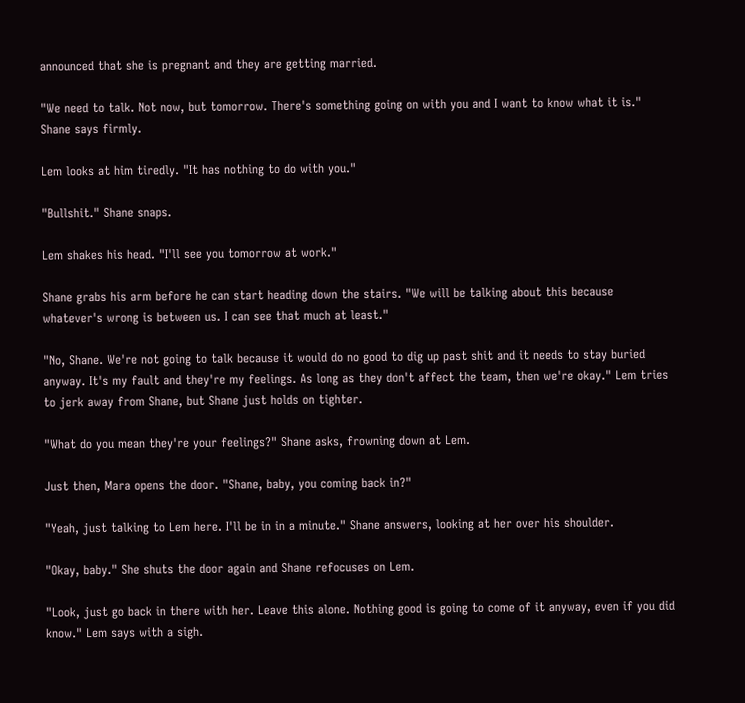announced that she is pregnant and they are getting married.

"We need to talk. Not now, but tomorrow. There's something going on with you and I want to know what it is." Shane says firmly.

Lem looks at him tiredly. "It has nothing to do with you."

"Bullshit." Shane snaps.

Lem shakes his head. "I'll see you tomorrow at work."

Shane grabs his arm before he can start heading down the stairs. "We will be talking about this because whatever's wrong is between us. I can see that much at least."

"No, Shane. We're not going to talk because it would do no good to dig up past shit and it needs to stay buried anyway. It's my fault and they're my feelings. As long as they don't affect the team, then we're okay." Lem tries to jerk away from Shane, but Shane just holds on tighter.

"What do you mean they're your feelings?" Shane asks, frowning down at Lem.

Just then, Mara opens the door. "Shane, baby, you coming back in?"

"Yeah, just talking to Lem here. I'll be in in a minute." Shane answers, looking at her over his shoulder.

"Okay, baby." She shuts the door again and Shane refocuses on Lem.

"Look, just go back in there with her. Leave this alone. Nothing good is going to come of it anyway, even if you did know." Lem says with a sigh.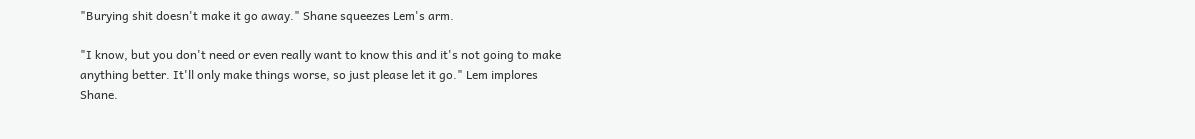"Burying shit doesn't make it go away." Shane squeezes Lem's arm.

"I know, but you don't need or even really want to know this and it's not going to make anything better. It'll only make things worse, so just please let it go." Lem implores Shane.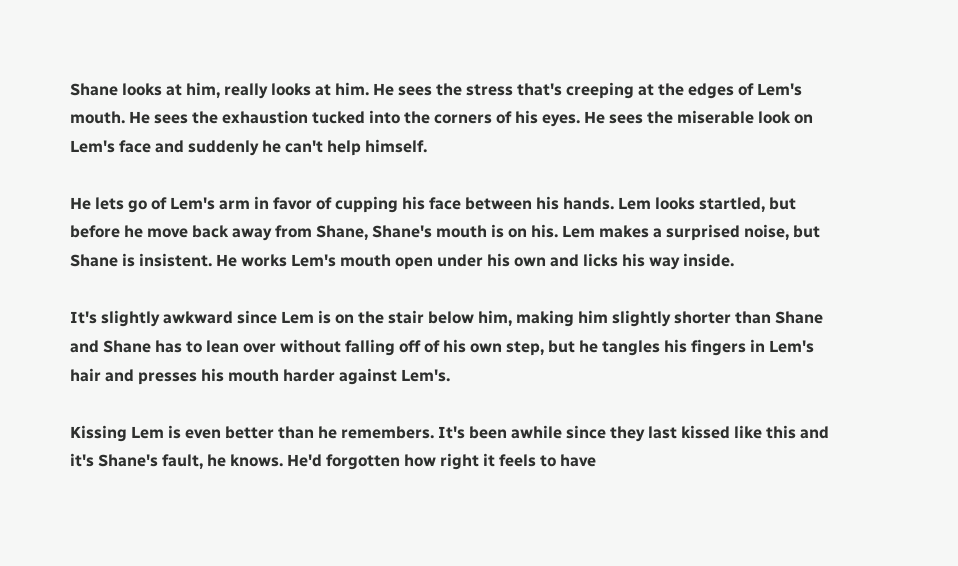Shane looks at him, really looks at him. He sees the stress that's creeping at the edges of Lem's mouth. He sees the exhaustion tucked into the corners of his eyes. He sees the miserable look on Lem's face and suddenly he can't help himself.

He lets go of Lem's arm in favor of cupping his face between his hands. Lem looks startled, but before he move back away from Shane, Shane's mouth is on his. Lem makes a surprised noise, but Shane is insistent. He works Lem's mouth open under his own and licks his way inside.

It's slightly awkward since Lem is on the stair below him, making him slightly shorter than Shane and Shane has to lean over without falling off of his own step, but he tangles his fingers in Lem's hair and presses his mouth harder against Lem's.

Kissing Lem is even better than he remembers. It's been awhile since they last kissed like this and it's Shane's fault, he knows. He'd forgotten how right it feels to have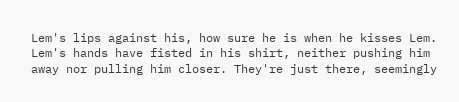Lem's lips against his, how sure he is when he kisses Lem. Lem's hands have fisted in his shirt, neither pushing him away nor pulling him closer. They're just there, seemingly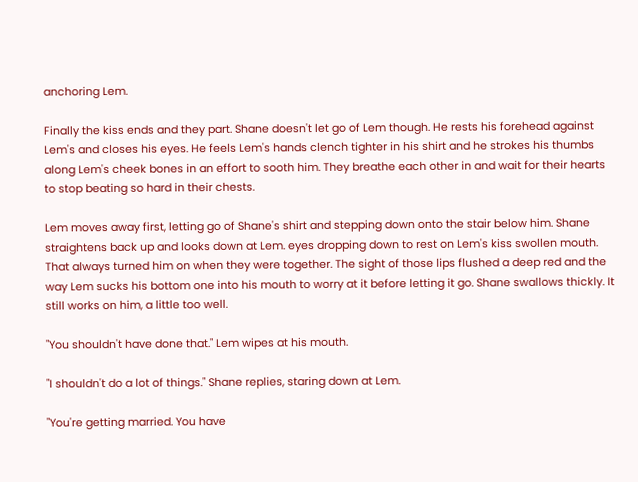anchoring Lem.

Finally the kiss ends and they part. Shane doesn't let go of Lem though. He rests his forehead against Lem's and closes his eyes. He feels Lem's hands clench tighter in his shirt and he strokes his thumbs along Lem's cheek bones in an effort to sooth him. They breathe each other in and wait for their hearts to stop beating so hard in their chests.

Lem moves away first, letting go of Shane's shirt and stepping down onto the stair below him. Shane straightens back up and looks down at Lem. eyes dropping down to rest on Lem's kiss swollen mouth. That always turned him on when they were together. The sight of those lips flushed a deep red and the way Lem sucks his bottom one into his mouth to worry at it before letting it go. Shane swallows thickly. It still works on him, a little too well.

"You shouldn't have done that." Lem wipes at his mouth.

"I shouldn't do a lot of things." Shane replies, staring down at Lem.

"You're getting married. You have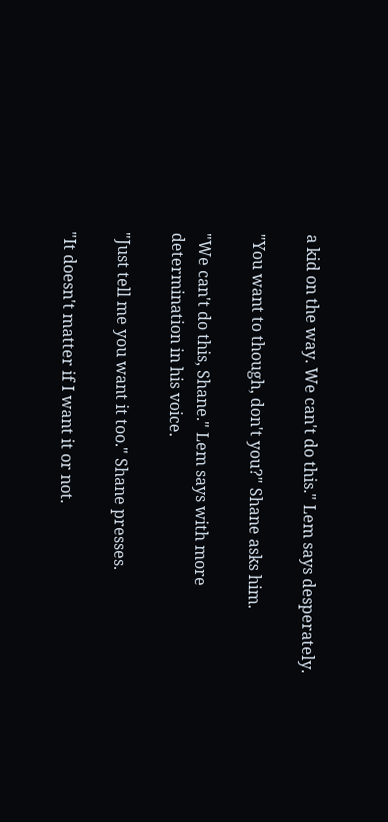a kid on the way. We can't do this." Lem says desperately.

"You want to though, don't you?" Shane asks him.

"We can't do this, Shane." Lem says with more determination in his voice.

"Just tell me you want it too." Shane presses.

"It doesn't matter if I want it or not.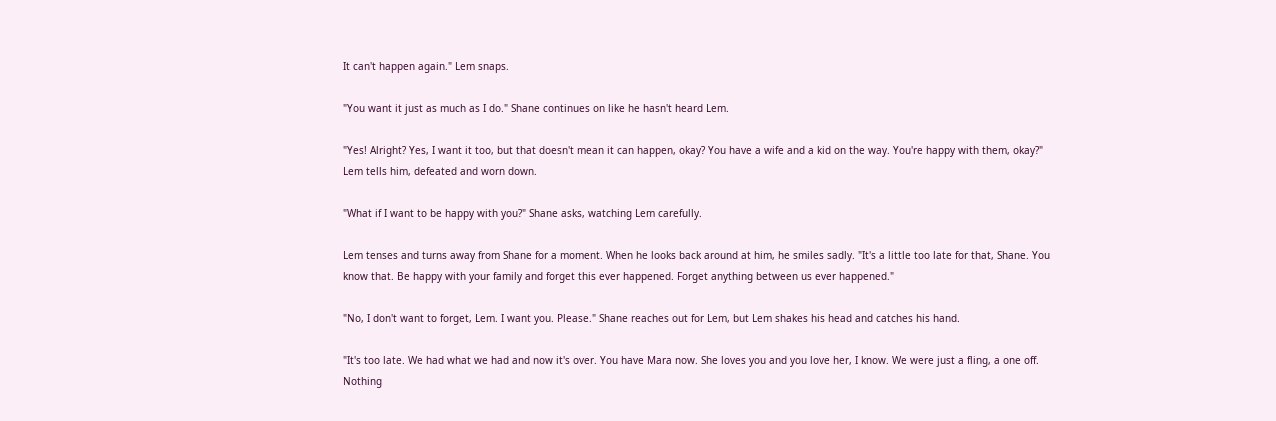It can't happen again." Lem snaps.

"You want it just as much as I do." Shane continues on like he hasn't heard Lem.

"Yes! Alright? Yes, I want it too, but that doesn't mean it can happen, okay? You have a wife and a kid on the way. You're happy with them, okay?" Lem tells him, defeated and worn down.

"What if I want to be happy with you?" Shane asks, watching Lem carefully.

Lem tenses and turns away from Shane for a moment. When he looks back around at him, he smiles sadly. "It's a little too late for that, Shane. You know that. Be happy with your family and forget this ever happened. Forget anything between us ever happened."

"No, I don't want to forget, Lem. I want you. Please." Shane reaches out for Lem, but Lem shakes his head and catches his hand.

"It's too late. We had what we had and now it's over. You have Mara now. She loves you and you love her, I know. We were just a fling, a one off. Nothing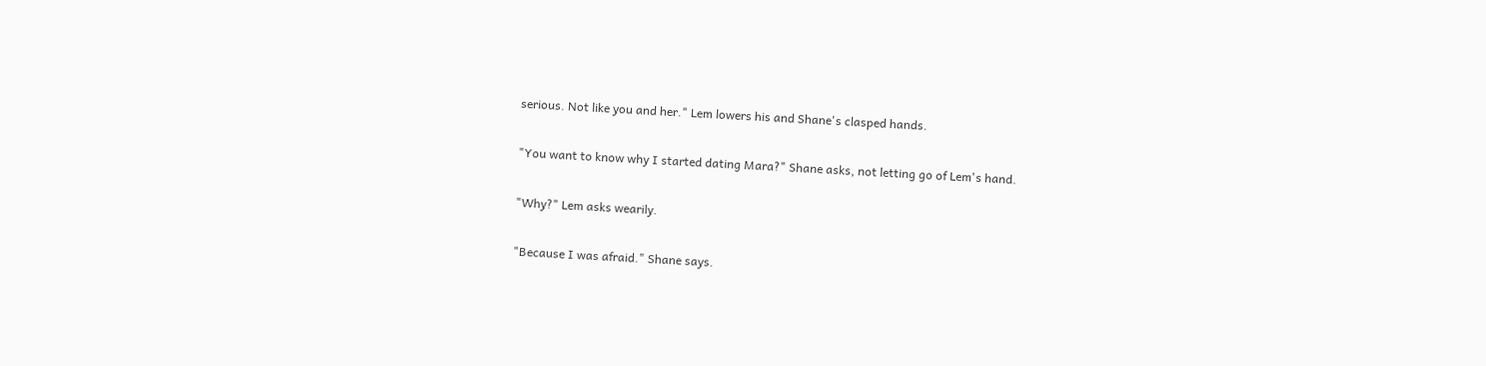serious. Not like you and her." Lem lowers his and Shane's clasped hands.

"You want to know why I started dating Mara?" Shane asks, not letting go of Lem's hand.

"Why?" Lem asks wearily.

"Because I was afraid." Shane says.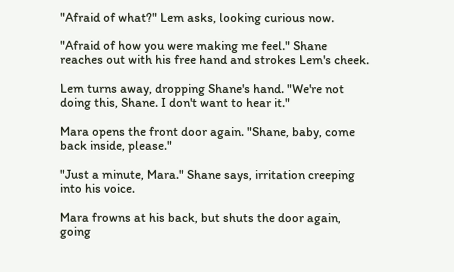"Afraid of what?" Lem asks, looking curious now.

"Afraid of how you were making me feel." Shane reaches out with his free hand and strokes Lem's cheek.

Lem turns away, dropping Shane's hand. "We're not doing this, Shane. I don't want to hear it."

Mara opens the front door again. "Shane, baby, come back inside, please."

"Just a minute, Mara." Shane says, irritation creeping into his voice.

Mara frowns at his back, but shuts the door again, going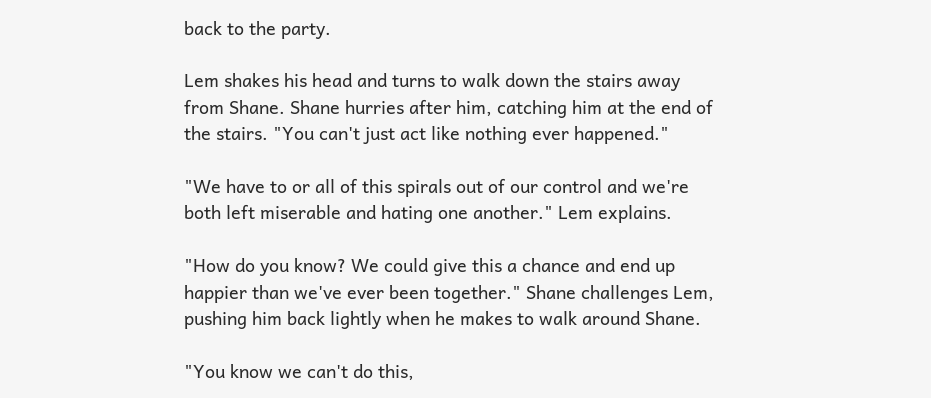back to the party.

Lem shakes his head and turns to walk down the stairs away from Shane. Shane hurries after him, catching him at the end of the stairs. "You can't just act like nothing ever happened."

"We have to or all of this spirals out of our control and we're both left miserable and hating one another." Lem explains.

"How do you know? We could give this a chance and end up happier than we've ever been together." Shane challenges Lem, pushing him back lightly when he makes to walk around Shane.

"You know we can't do this,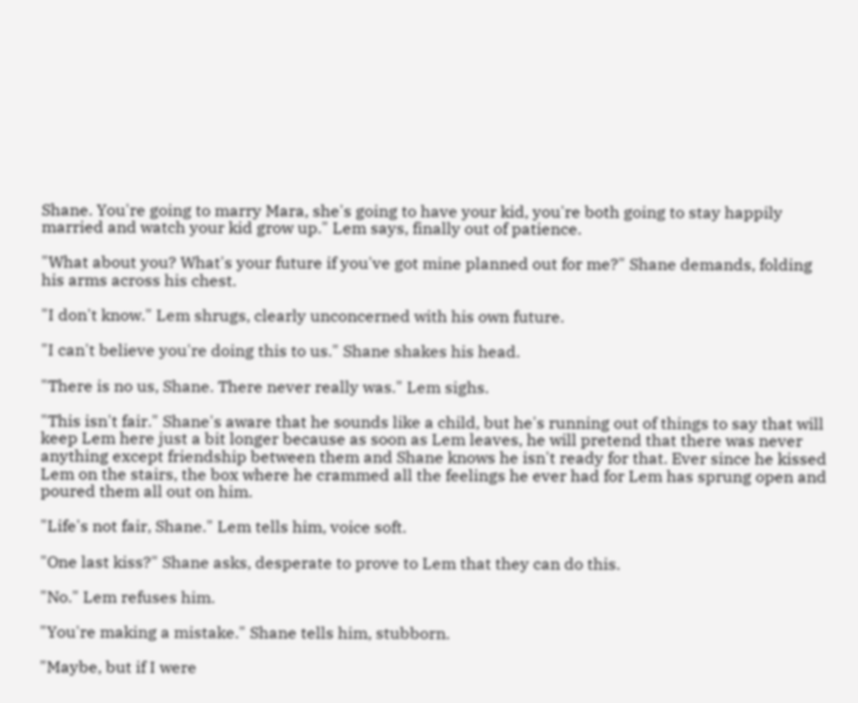Shane. You're going to marry Mara, she's going to have your kid, you're both going to stay happily married and watch your kid grow up." Lem says, finally out of patience.

"What about you? What's your future if you've got mine planned out for me?" Shane demands, folding his arms across his chest.

"I don't know." Lem shrugs, clearly unconcerned with his own future.

"I can't believe you're doing this to us." Shane shakes his head.

"There is no us, Shane. There never really was." Lem sighs.

"This isn't fair." Shane's aware that he sounds like a child, but he's running out of things to say that will keep Lem here just a bit longer because as soon as Lem leaves, he will pretend that there was never anything except friendship between them and Shane knows he isn't ready for that. Ever since he kissed Lem on the stairs, the box where he crammed all the feelings he ever had for Lem has sprung open and poured them all out on him.

"Life's not fair, Shane." Lem tells him, voice soft.

"One last kiss?" Shane asks, desperate to prove to Lem that they can do this.

"No." Lem refuses him.

"You're making a mistake." Shane tells him, stubborn.

"Maybe, but if I were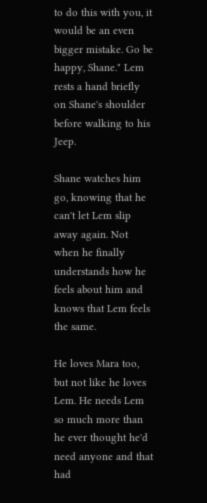to do this with you, it would be an even bigger mistake. Go be happy, Shane." Lem rests a hand briefly on Shane's shoulder before walking to his Jeep.

Shane watches him go, knowing that he can't let Lem slip away again. Not when he finally understands how he feels about him and knows that Lem feels the same.

He loves Mara too, but not like he loves Lem. He needs Lem so much more than he ever thought he'd need anyone and that had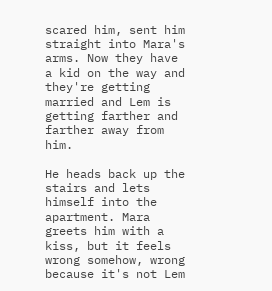scared him, sent him straight into Mara's arms. Now they have a kid on the way and they're getting married and Lem is getting farther and farther away from him.

He heads back up the stairs and lets himself into the apartment. Mara greets him with a kiss, but it feels wrong somehow, wrong because it's not Lem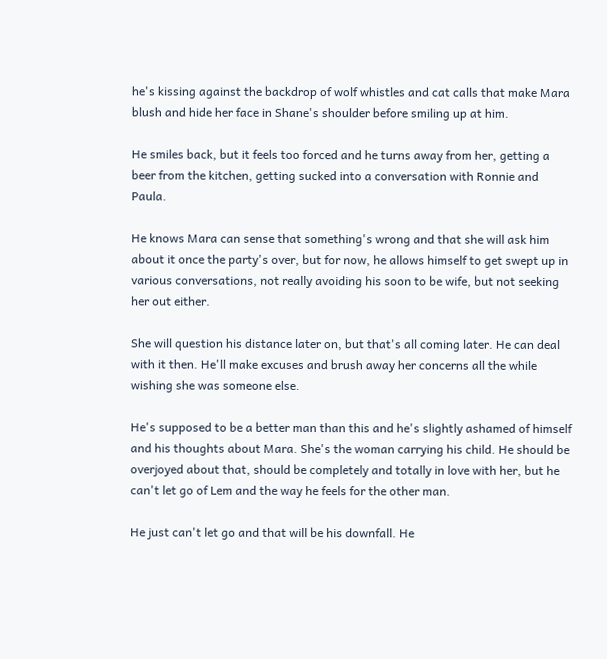he's kissing against the backdrop of wolf whistles and cat calls that make Mara blush and hide her face in Shane's shoulder before smiling up at him.

He smiles back, but it feels too forced and he turns away from her, getting a beer from the kitchen, getting sucked into a conversation with Ronnie and Paula.

He knows Mara can sense that something's wrong and that she will ask him about it once the party's over, but for now, he allows himself to get swept up in various conversations, not really avoiding his soon to be wife, but not seeking her out either.

She will question his distance later on, but that's all coming later. He can deal with it then. He'll make excuses and brush away her concerns all the while wishing she was someone else.

He's supposed to be a better man than this and he's slightly ashamed of himself and his thoughts about Mara. She's the woman carrying his child. He should be overjoyed about that, should be completely and totally in love with her, but he can't let go of Lem and the way he feels for the other man.

He just can't let go and that will be his downfall. He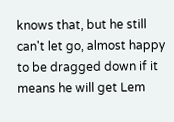knows that, but he still can't let go, almost happy to be dragged down if it means he will get Lem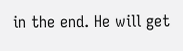in the end. He will get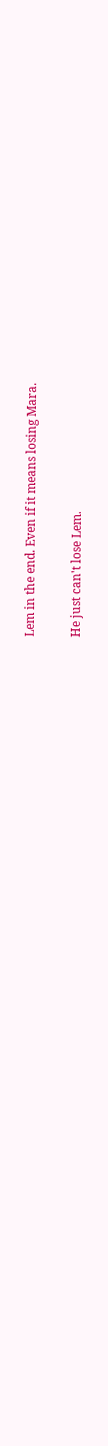Lem in the end. Even if it means losing Mara.

He just can't lose Lem.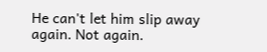He can't let him slip away again. Not again.